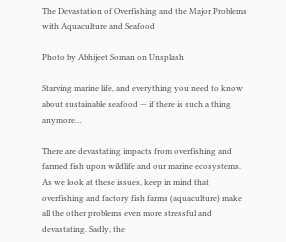The Devastation of Overfishing and the Major Problems with Aquaculture and Seafood

Photo by Abhijeet Soman on Unsplash

Starving marine life, and everything you need to know about sustainable seafood — if there is such a thing anymore…

There are devastating impacts from overfishing and farmed fish upon wildlife and our marine ecosystems. As we look at these issues, keep in mind that overfishing and factory fish farms (aquaculture) make all the other problems even more stressful and devastating. Sadly, the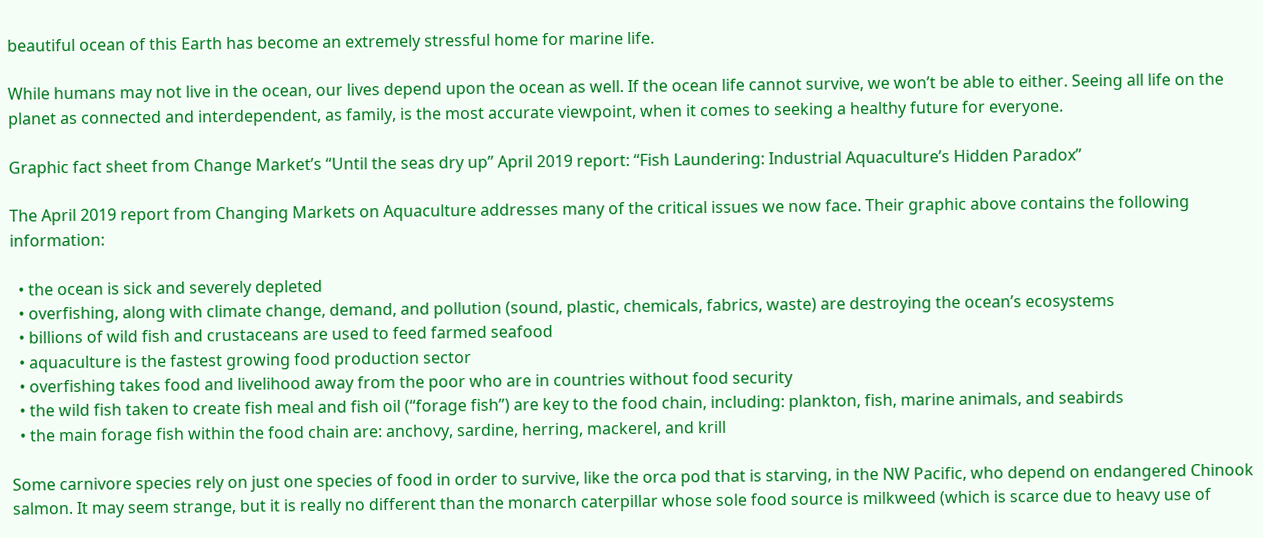beautiful ocean of this Earth has become an extremely stressful home for marine life.

While humans may not live in the ocean, our lives depend upon the ocean as well. If the ocean life cannot survive, we won’t be able to either. Seeing all life on the planet as connected and interdependent, as family, is the most accurate viewpoint, when it comes to seeking a healthy future for everyone.

Graphic fact sheet from Change Market’s “Until the seas dry up” April 2019 report: “Fish Laundering: Industrial Aquaculture’s Hidden Paradox”

The April 2019 report from Changing Markets on Aquaculture addresses many of the critical issues we now face. Their graphic above contains the following information:

  • the ocean is sick and severely depleted
  • overfishing, along with climate change, demand, and pollution (sound, plastic, chemicals, fabrics, waste) are destroying the ocean’s ecosystems
  • billions of wild fish and crustaceans are used to feed farmed seafood
  • aquaculture is the fastest growing food production sector
  • overfishing takes food and livelihood away from the poor who are in countries without food security
  • the wild fish taken to create fish meal and fish oil (“forage fish”) are key to the food chain, including: plankton, fish, marine animals, and seabirds
  • the main forage fish within the food chain are: anchovy, sardine, herring, mackerel, and krill

Some carnivore species rely on just one species of food in order to survive, like the orca pod that is starving, in the NW Pacific, who depend on endangered Chinook salmon. It may seem strange, but it is really no different than the monarch caterpillar whose sole food source is milkweed (which is scarce due to heavy use of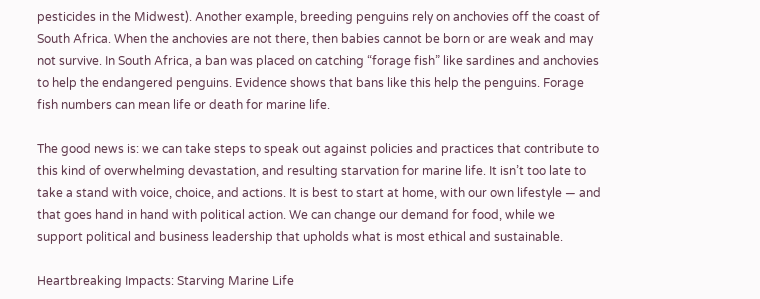pesticides in the Midwest). Another example, breeding penguins rely on anchovies off the coast of South Africa. When the anchovies are not there, then babies cannot be born or are weak and may not survive. In South Africa, a ban was placed on catching “forage fish” like sardines and anchovies to help the endangered penguins. Evidence shows that bans like this help the penguins. Forage fish numbers can mean life or death for marine life.

The good news is: we can take steps to speak out against policies and practices that contribute to this kind of overwhelming devastation, and resulting starvation for marine life. It isn’t too late to take a stand with voice, choice, and actions. It is best to start at home, with our own lifestyle — and that goes hand in hand with political action. We can change our demand for food, while we support political and business leadership that upholds what is most ethical and sustainable.

Heartbreaking Impacts: Starving Marine Life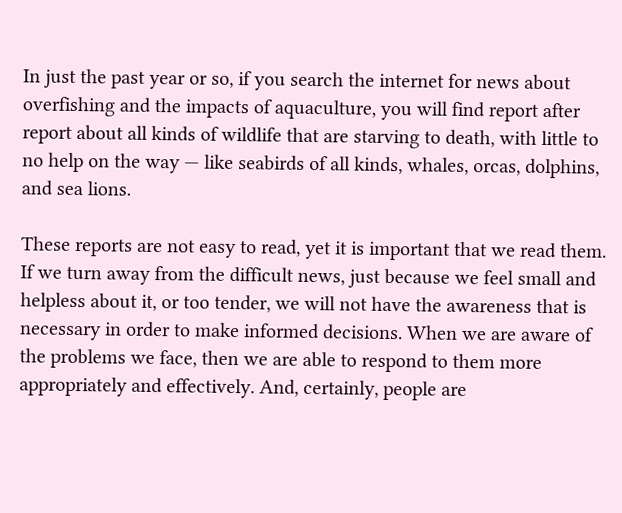In just the past year or so, if you search the internet for news about overfishing and the impacts of aquaculture, you will find report after report about all kinds of wildlife that are starving to death, with little to no help on the way — like seabirds of all kinds, whales, orcas, dolphins, and sea lions.

These reports are not easy to read, yet it is important that we read them. If we turn away from the difficult news, just because we feel small and helpless about it, or too tender, we will not have the awareness that is necessary in order to make informed decisions. When we are aware of the problems we face, then we are able to respond to them more appropriately and effectively. And, certainly, people are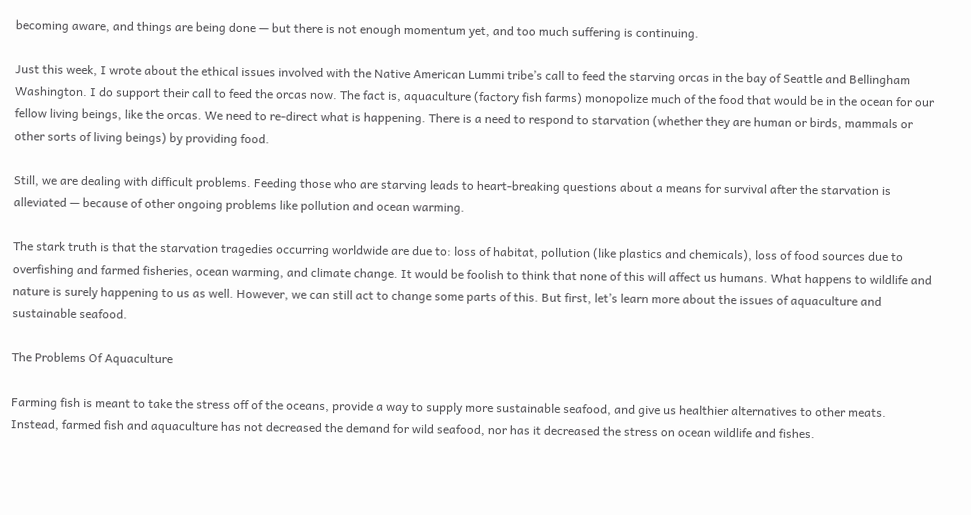becoming aware, and things are being done — but there is not enough momentum yet, and too much suffering is continuing.

Just this week, I wrote about the ethical issues involved with the Native American Lummi tribe’s call to feed the starving orcas in the bay of Seattle and Bellingham Washington. I do support their call to feed the orcas now. The fact is, aquaculture (factory fish farms) monopolize much of the food that would be in the ocean for our fellow living beings, like the orcas. We need to re-direct what is happening. There is a need to respond to starvation (whether they are human or birds, mammals or other sorts of living beings) by providing food.

Still, we are dealing with difficult problems. Feeding those who are starving leads to heart-breaking questions about a means for survival after the starvation is alleviated — because of other ongoing problems like pollution and ocean warming.

The stark truth is that the starvation tragedies occurring worldwide are due to: loss of habitat, pollution (like plastics and chemicals), loss of food sources due to overfishing and farmed fisheries, ocean warming, and climate change. It would be foolish to think that none of this will affect us humans. What happens to wildlife and nature is surely happening to us as well. However, we can still act to change some parts of this. But first, let’s learn more about the issues of aquaculture and sustainable seafood.

The Problems Of Aquaculture

Farming fish is meant to take the stress off of the oceans, provide a way to supply more sustainable seafood, and give us healthier alternatives to other meats. Instead, farmed fish and aquaculture has not decreased the demand for wild seafood, nor has it decreased the stress on ocean wildlife and fishes.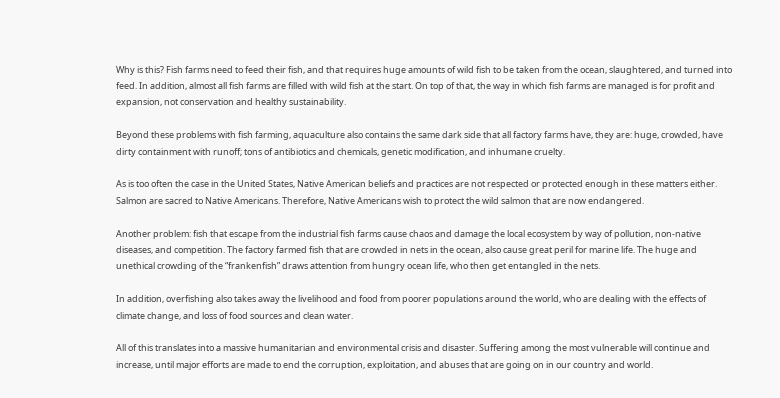Why is this? Fish farms need to feed their fish, and that requires huge amounts of wild fish to be taken from the ocean, slaughtered, and turned into feed. In addition, almost all fish farms are filled with wild fish at the start. On top of that, the way in which fish farms are managed is for profit and expansion, not conservation and healthy sustainability.

Beyond these problems with fish farming, aquaculture also contains the same dark side that all factory farms have, they are: huge, crowded, have dirty containment with runoff; tons of antibiotics and chemicals, genetic modification, and inhumane cruelty.

As is too often the case in the United States, Native American beliefs and practices are not respected or protected enough in these matters either. Salmon are sacred to Native Americans. Therefore, Native Americans wish to protect the wild salmon that are now endangered.

Another problem: fish that escape from the industrial fish farms cause chaos and damage the local ecosystem by way of pollution, non-native diseases, and competition. The factory farmed fish that are crowded in nets in the ocean, also cause great peril for marine life. The huge and unethical crowding of the “frankenfish” draws attention from hungry ocean life, who then get entangled in the nets.

In addition, overfishing also takes away the livelihood and food from poorer populations around the world, who are dealing with the effects of climate change, and loss of food sources and clean water.

All of this translates into a massive humanitarian and environmental crisis and disaster. Suffering among the most vulnerable will continue and increase, until major efforts are made to end the corruption, exploitation, and abuses that are going on in our country and world.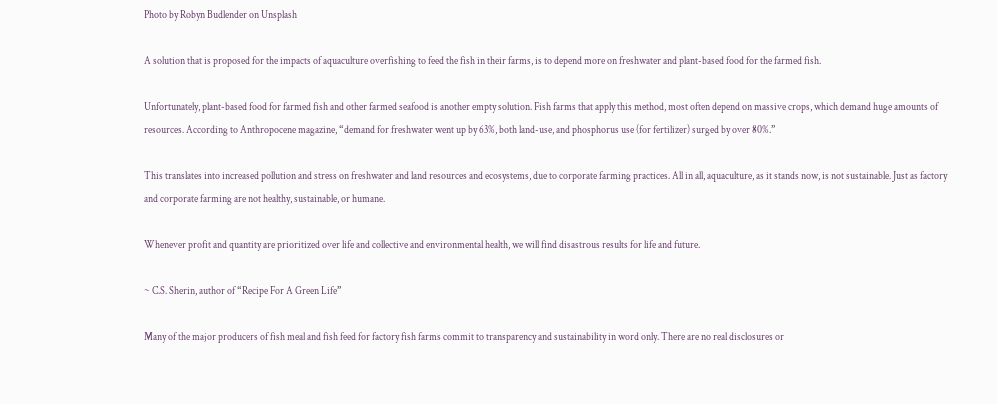Photo by Robyn Budlender on Unsplash

A solution that is proposed for the impacts of aquaculture overfishing to feed the fish in their farms, is to depend more on freshwater and plant-based food for the farmed fish.

Unfortunately, plant-based food for farmed fish and other farmed seafood is another empty solution. Fish farms that apply this method, most often depend on massive crops, which demand huge amounts of resources. According to Anthropocene magazine, “demand for freshwater went up by 63%, both land-use, and phosphorus use (for fertilizer) surged by over 80%.”

This translates into increased pollution and stress on freshwater and land resources and ecosystems, due to corporate farming practices. All in all, aquaculture, as it stands now, is not sustainable. Just as factory and corporate farming are not healthy, sustainable, or humane.

Whenever profit and quantity are prioritized over life and collective and environmental health, we will find disastrous results for life and future.

~ C.S. Sherin, author of “Recipe For A Green Life”

Many of the major producers of fish meal and fish feed for factory fish farms commit to transparency and sustainability in word only. There are no real disclosures or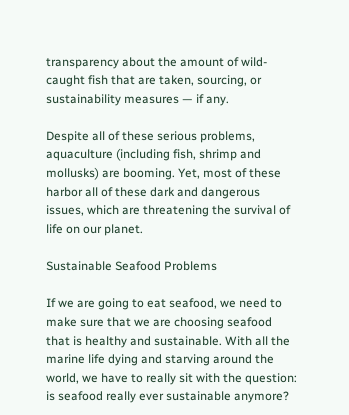transparency about the amount of wild-caught fish that are taken, sourcing, or sustainability measures — if any.

Despite all of these serious problems, aquaculture (including fish, shrimp and mollusks) are booming. Yet, most of these harbor all of these dark and dangerous issues, which are threatening the survival of life on our planet.

Sustainable Seafood Problems

If we are going to eat seafood, we need to make sure that we are choosing seafood that is healthy and sustainable. With all the marine life dying and starving around the world, we have to really sit with the question: is seafood really ever sustainable anymore?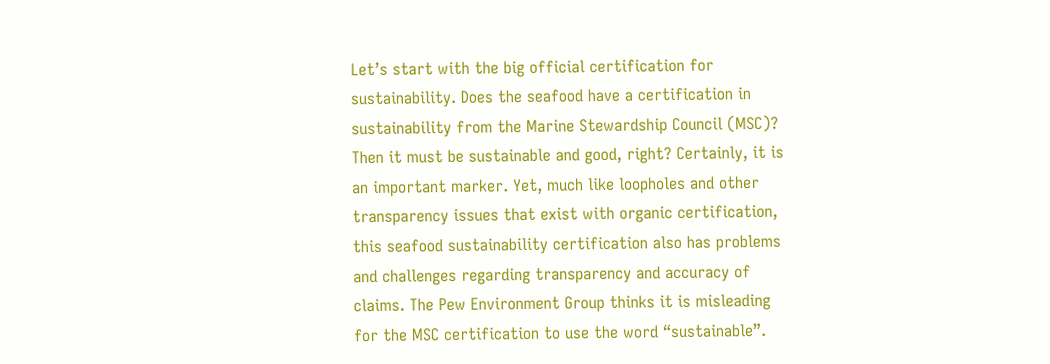Let’s start with the big official certification for sustainability. Does the seafood have a certification in sustainability from the Marine Stewardship Council (MSC)? Then it must be sustainable and good, right? Certainly, it is an important marker. Yet, much like loopholes and other transparency issues that exist with organic certification, this seafood sustainability certification also has problems and challenges regarding transparency and accuracy of claims. The Pew Environment Group thinks it is misleading for the MSC certification to use the word “sustainable”.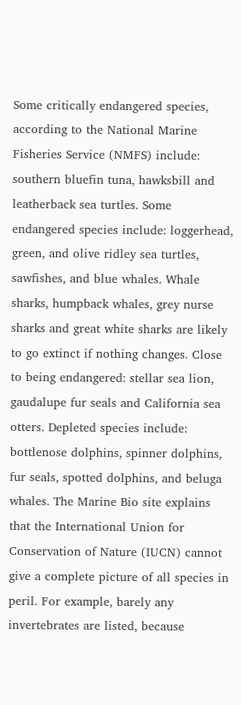Some critically endangered species, according to the National Marine Fisheries Service (NMFS) include: southern bluefin tuna, hawksbill and leatherback sea turtles. Some endangered species include: loggerhead, green, and olive ridley sea turtles, sawfishes, and blue whales. Whale sharks, humpback whales, grey nurse sharks and great white sharks are likely to go extinct if nothing changes. Close to being endangered: stellar sea lion, gaudalupe fur seals and California sea otters. Depleted species include: bottlenose dolphins, spinner dolphins, fur seals, spotted dolphins, and beluga whales. The Marine Bio site explains that the International Union for Conservation of Nature (IUCN) cannot give a complete picture of all species in peril. For example, barely any invertebrates are listed, because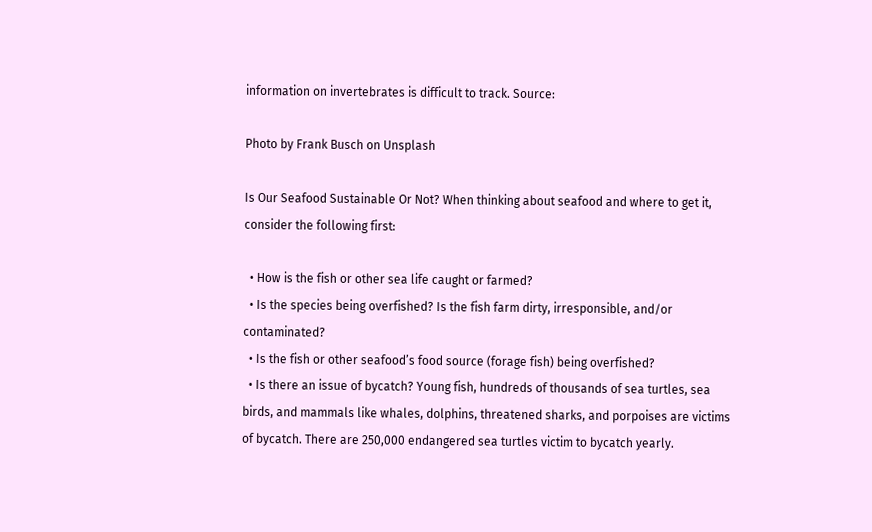information on invertebrates is difficult to track. Source:

Photo by Frank Busch on Unsplash

Is Our Seafood Sustainable Or Not? When thinking about seafood and where to get it, consider the following first:

  • How is the fish or other sea life caught or farmed?
  • Is the species being overfished? Is the fish farm dirty, irresponsible, and/or contaminated?
  • Is the fish or other seafood’s food source (forage fish) being overfished?
  • Is there an issue of bycatch? Young fish, hundreds of thousands of sea turtles, sea birds, and mammals like whales, dolphins, threatened sharks, and porpoises are victims of bycatch. There are 250,000 endangered sea turtles victim to bycatch yearly.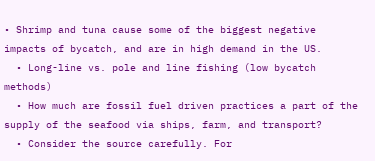• Shrimp and tuna cause some of the biggest negative impacts of bycatch, and are in high demand in the US.
  • Long-line vs. pole and line fishing (low bycatch methods)
  • How much are fossil fuel driven practices a part of the supply of the seafood via ships, farm, and transport?
  • Consider the source carefully. For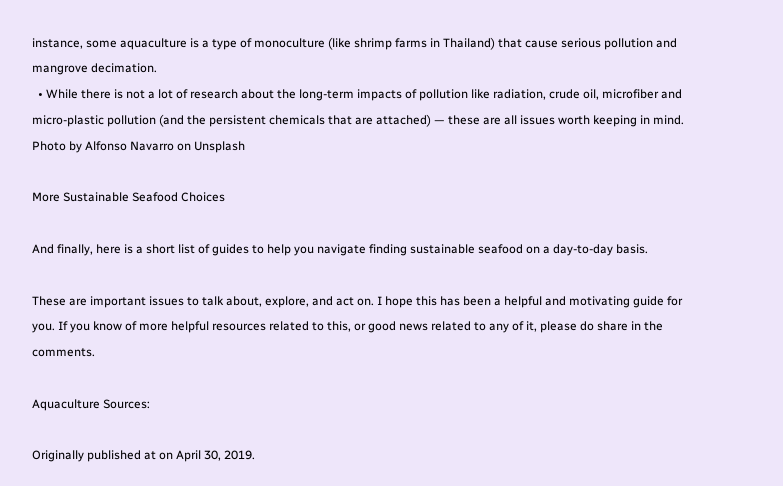instance, some aquaculture is a type of monoculture (like shrimp farms in Thailand) that cause serious pollution and mangrove decimation.
  • While there is not a lot of research about the long-term impacts of pollution like radiation, crude oil, microfiber and micro-plastic pollution (and the persistent chemicals that are attached) — these are all issues worth keeping in mind.
Photo by Alfonso Navarro on Unsplash

More Sustainable Seafood Choices

And finally, here is a short list of guides to help you navigate finding sustainable seafood on a day-to-day basis.

These are important issues to talk about, explore, and act on. I hope this has been a helpful and motivating guide for you. If you know of more helpful resources related to this, or good news related to any of it, please do share in the comments.

Aquaculture Sources:

Originally published at on April 30, 2019.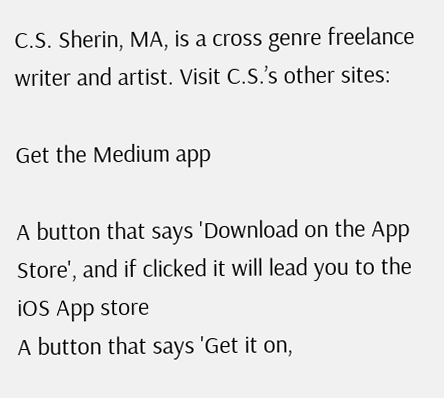C.S. Sherin, MA, is a cross genre freelance writer and artist. Visit C.S.’s other sites:

Get the Medium app

A button that says 'Download on the App Store', and if clicked it will lead you to the iOS App store
A button that says 'Get it on,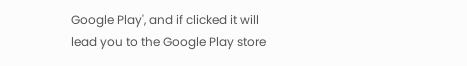Google Play', and if clicked it will lead you to the Google Play store